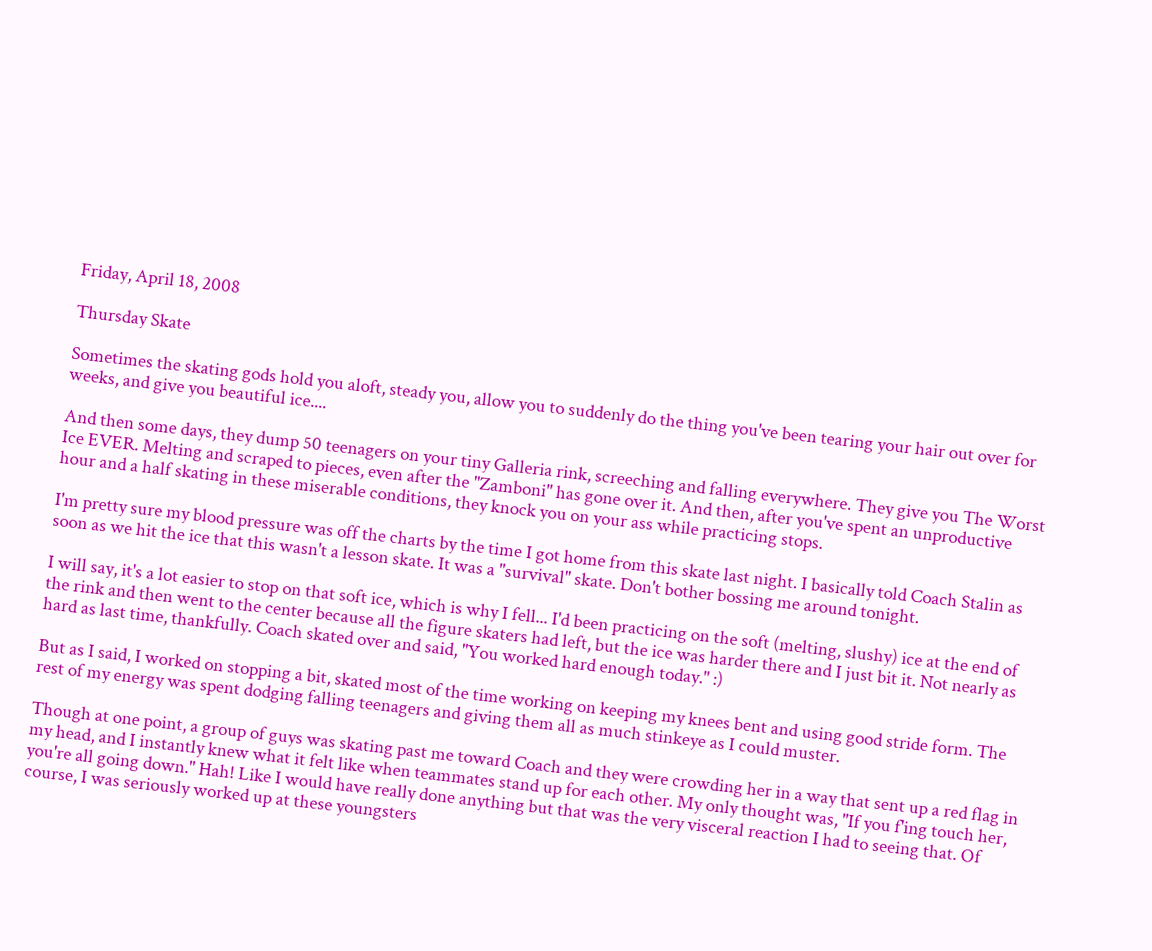Friday, April 18, 2008

Thursday Skate

Sometimes the skating gods hold you aloft, steady you, allow you to suddenly do the thing you've been tearing your hair out over for weeks, and give you beautiful ice....

And then some days, they dump 50 teenagers on your tiny Galleria rink, screeching and falling everywhere. They give you The Worst Ice EVER. Melting and scraped to pieces, even after the "Zamboni" has gone over it. And then, after you've spent an unproductive hour and a half skating in these miserable conditions, they knock you on your ass while practicing stops.

I'm pretty sure my blood pressure was off the charts by the time I got home from this skate last night. I basically told Coach Stalin as soon as we hit the ice that this wasn't a lesson skate. It was a "survival" skate. Don't bother bossing me around tonight.

I will say, it's a lot easier to stop on that soft ice, which is why I fell... I'd been practicing on the soft (melting, slushy) ice at the end of the rink and then went to the center because all the figure skaters had left, but the ice was harder there and I just bit it. Not nearly as hard as last time, thankfully. Coach skated over and said, "You worked hard enough today." :)

But as I said, I worked on stopping a bit, skated most of the time working on keeping my knees bent and using good stride form. The rest of my energy was spent dodging falling teenagers and giving them all as much stinkeye as I could muster.

Though at one point, a group of guys was skating past me toward Coach and they were crowding her in a way that sent up a red flag in my head, and I instantly knew what it felt like when teammates stand up for each other. My only thought was, "If you f'ing touch her, you're all going down." Hah! Like I would have really done anything but that was the very visceral reaction I had to seeing that. Of course, I was seriously worked up at these youngsters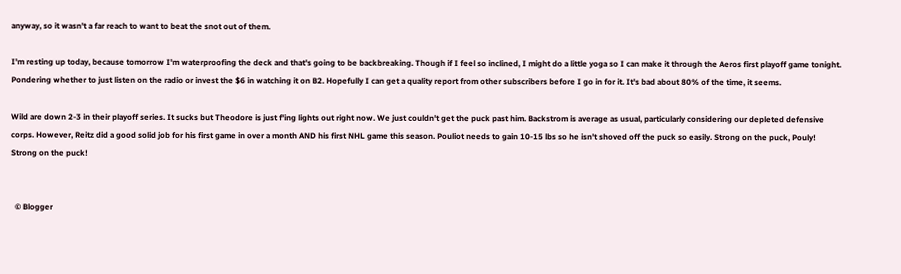anyway, so it wasn't a far reach to want to beat the snot out of them.

I'm resting up today, because tomorrow I'm waterproofing the deck and that's going to be backbreaking. Though if I feel so inclined, I might do a little yoga so I can make it through the Aeros first playoff game tonight. Pondering whether to just listen on the radio or invest the $6 in watching it on B2. Hopefully I can get a quality report from other subscribers before I go in for it. It's bad about 80% of the time, it seems.

Wild are down 2-3 in their playoff series. It sucks but Theodore is just f'ing lights out right now. We just couldn't get the puck past him. Backstrom is average as usual, particularly considering our depleted defensive corps. However, Reitz did a good solid job for his first game in over a month AND his first NHL game this season. Pouliot needs to gain 10-15 lbs so he isn't shoved off the puck so easily. Strong on the puck, Pouly! Strong on the puck!


  © Blogger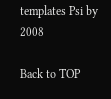templates Psi by 2008

Back to TOP